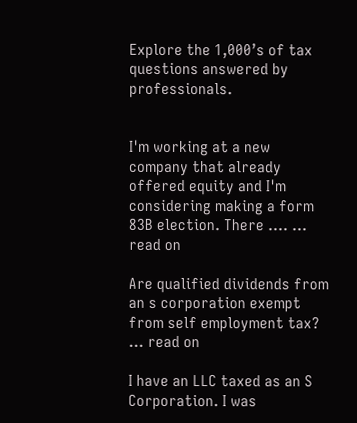Explore the 1,000’s of tax questions answered by professionals.


I'm working at a new company that already offered equity and I'm considering making a form 83B election. There .... ... read on

Are qualified dividends from an s corporation exempt from self employment tax? ... read on

I have an LLC taxed as an S Corporation. I was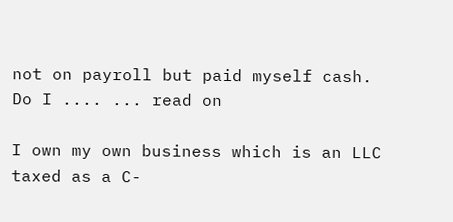not on payroll but paid myself cash. Do I .... ... read on

I own my own business which is an LLC taxed as a C-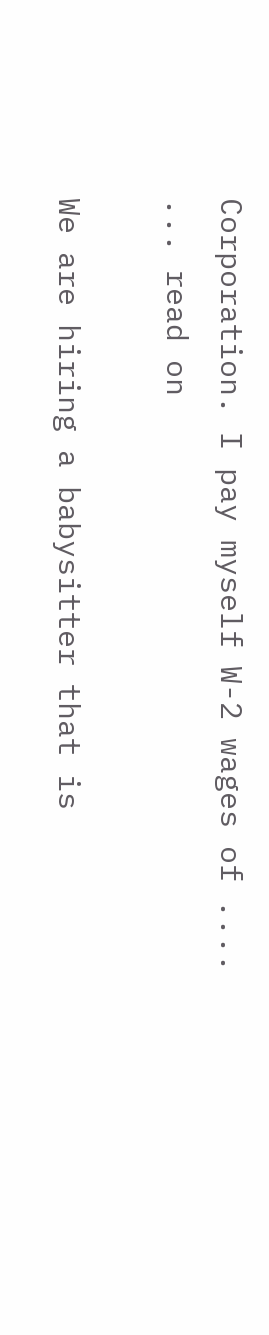Corporation. I pay myself W-2 wages of .... ... read on

We are hiring a babysitter that is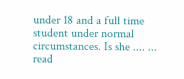under 18 and a full time student under normal circumstances. Is she .... ... read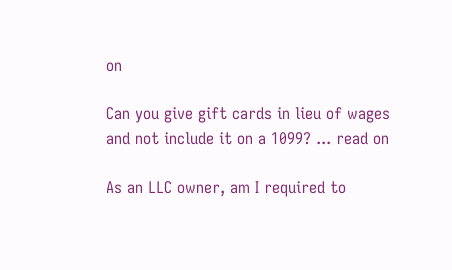on

Can you give gift cards in lieu of wages and not include it on a 1099? ... read on

As an LLC owner, am I required to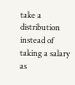take a distribution instead of taking a salary as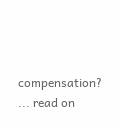compensation? ... read on